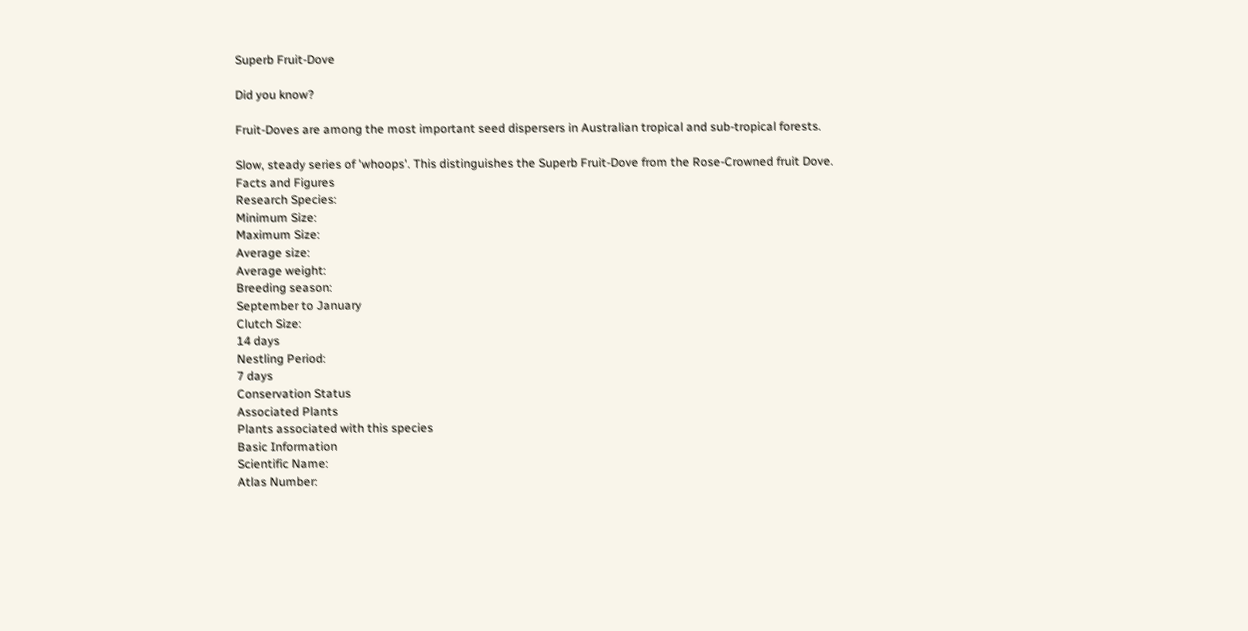Superb Fruit-Dove

Did you know?

Fruit-Doves are among the most important seed dispersers in Australian tropical and sub-tropical forests.

Slow, steady series of 'whoops'. This distinguishes the Superb Fruit-Dove from the Rose-Crowned fruit Dove.
Facts and Figures
Research Species:
Minimum Size:
Maximum Size:
Average size:
Average weight:
Breeding season:
September to January
Clutch Size:
14 days
Nestling Period:
7 days
Conservation Status
Associated Plants
Plants associated with this species
Basic Information
Scientific Name:
Atlas Number: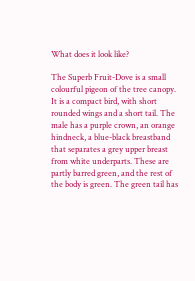What does it look like?

The Superb Fruit-Dove is a small colourful pigeon of the tree canopy. It is a compact bird, with short rounded wings and a short tail. The male has a purple crown, an orange hindneck, a blue-black breastband that separates a grey upper breast from white underparts. These are partly barred green, and the rest of the body is green. The green tail has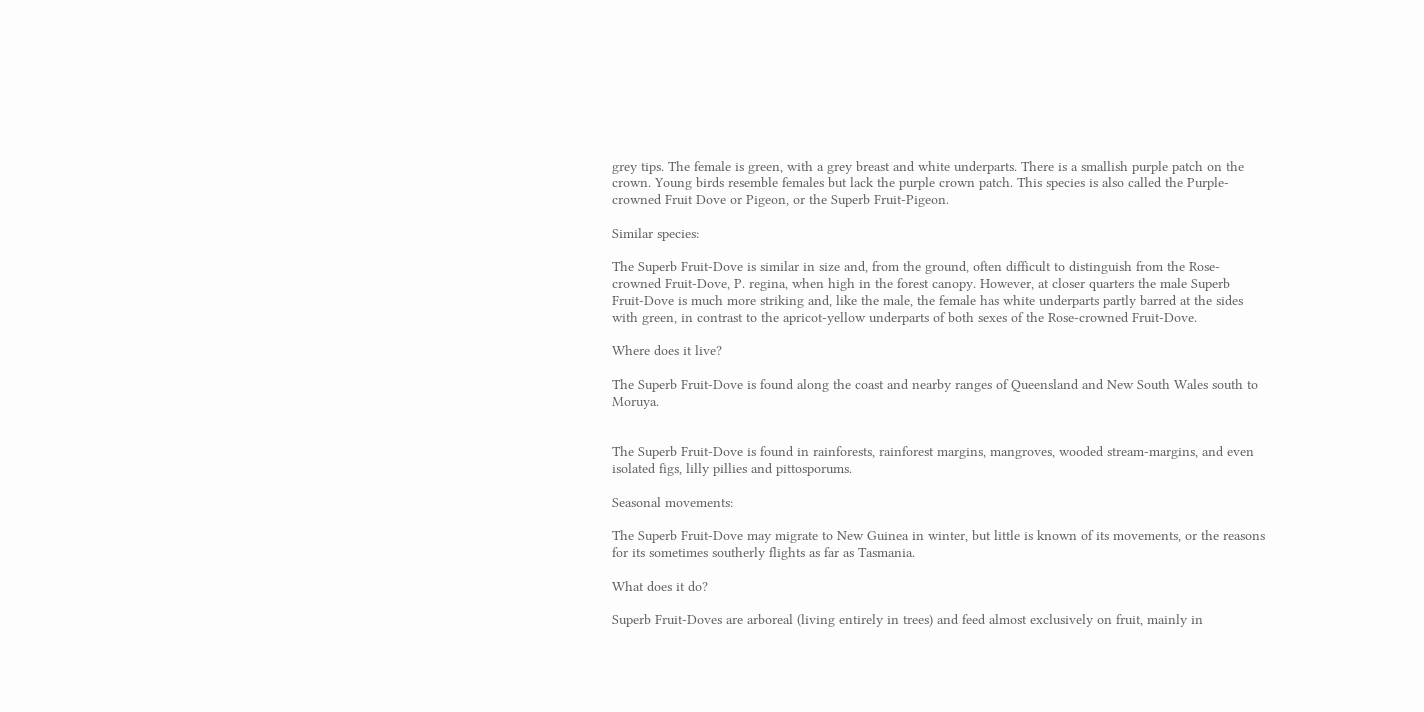grey tips. The female is green, with a grey breast and white underparts. There is a smallish purple patch on the crown. Young birds resemble females but lack the purple crown patch. This species is also called the Purple-crowned Fruit Dove or Pigeon, or the Superb Fruit-Pigeon.

Similar species:

The Superb Fruit-Dove is similar in size and, from the ground, often difficult to distinguish from the Rose-crowned Fruit-Dove, P. regina, when high in the forest canopy. However, at closer quarters the male Superb Fruit-Dove is much more striking and, like the male, the female has white underparts partly barred at the sides with green, in contrast to the apricot-yellow underparts of both sexes of the Rose-crowned Fruit-Dove.

Where does it live?

The Superb Fruit-Dove is found along the coast and nearby ranges of Queensland and New South Wales south to Moruya.


The Superb Fruit-Dove is found in rainforests, rainforest margins, mangroves, wooded stream-margins, and even isolated figs, lilly pillies and pittosporums.

Seasonal movements:

The Superb Fruit-Dove may migrate to New Guinea in winter, but little is known of its movements, or the reasons for its sometimes southerly flights as far as Tasmania.

What does it do?

Superb Fruit-Doves are arboreal (living entirely in trees) and feed almost exclusively on fruit, mainly in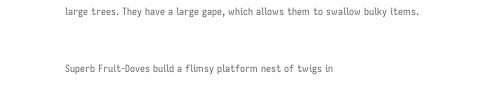large trees. They have a large gape, which allows them to swallow bulky items.


Superb Fruit-Doves build a flimsy platform nest of twigs in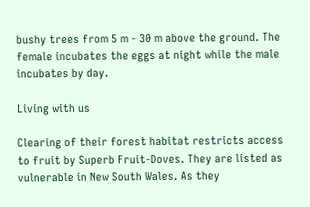bushy trees from 5 m - 30 m above the ground. The female incubates the eggs at night while the male incubates by day.

Living with us

Clearing of their forest habitat restricts access to fruit by Superb Fruit-Doves. They are listed as vulnerable in New South Wales. As they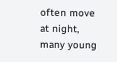often move at night, many young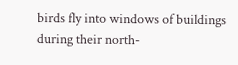birds fly into windows of buildings during their north-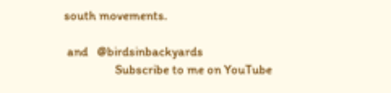south movements.

 and   @birdsinbackyards
                 Subscribe to me on YouTube